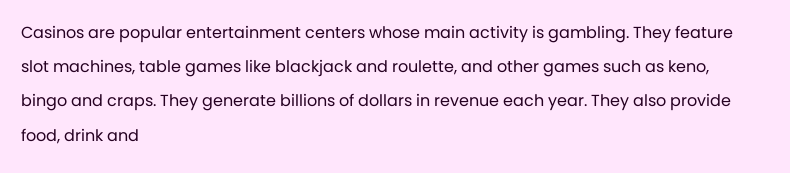Casinos are popular entertainment centers whose main activity is gambling. They feature slot machines, table games like blackjack and roulette, and other games such as keno, bingo and craps. They generate billions of dollars in revenue each year. They also provide food, drink and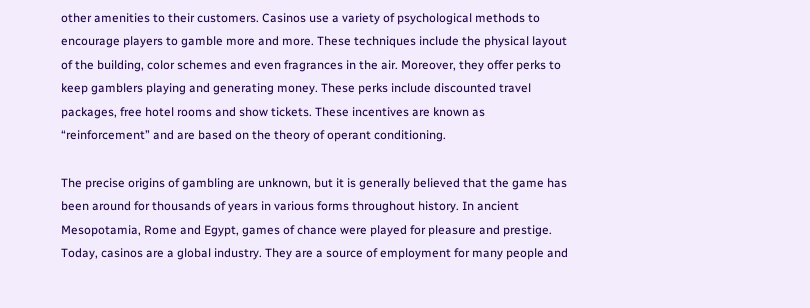other amenities to their customers. Casinos use a variety of psychological methods to encourage players to gamble more and more. These techniques include the physical layout of the building, color schemes and even fragrances in the air. Moreover, they offer perks to keep gamblers playing and generating money. These perks include discounted travel packages, free hotel rooms and show tickets. These incentives are known as “reinforcement” and are based on the theory of operant conditioning.

The precise origins of gambling are unknown, but it is generally believed that the game has been around for thousands of years in various forms throughout history. In ancient Mesopotamia, Rome and Egypt, games of chance were played for pleasure and prestige. Today, casinos are a global industry. They are a source of employment for many people and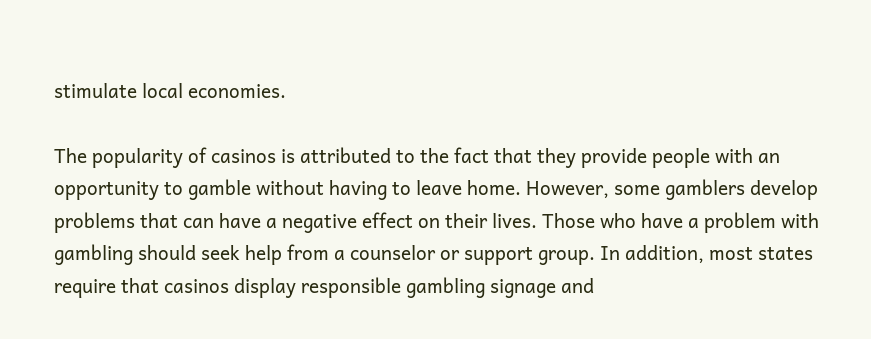stimulate local economies.

The popularity of casinos is attributed to the fact that they provide people with an opportunity to gamble without having to leave home. However, some gamblers develop problems that can have a negative effect on their lives. Those who have a problem with gambling should seek help from a counselor or support group. In addition, most states require that casinos display responsible gambling signage and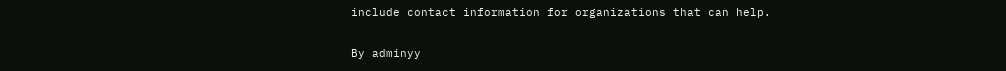include contact information for organizations that can help.

By adminyy